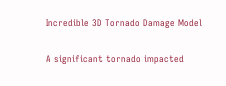Incredible 3D Tornado Damage Model

A significant tornado impacted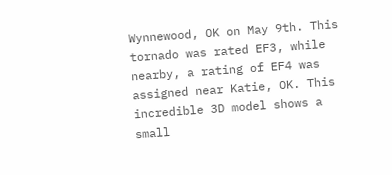Wynnewood, OK on May 9th. This tornado was rated EF3, while nearby, a rating of EF4 was assigned near Katie, OK. This incredible 3D model shows a small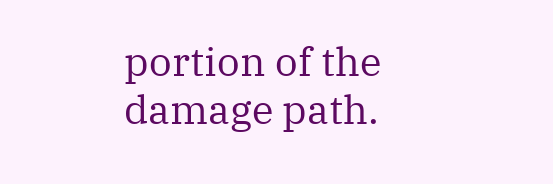portion of the damage path.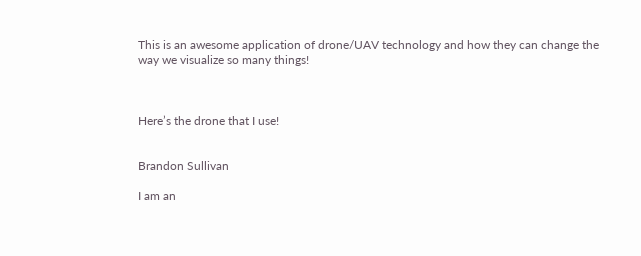This is an awesome application of drone/UAV technology and how they can change the way we visualize so many things!



Here’s the drone that I use!


Brandon Sullivan

I am an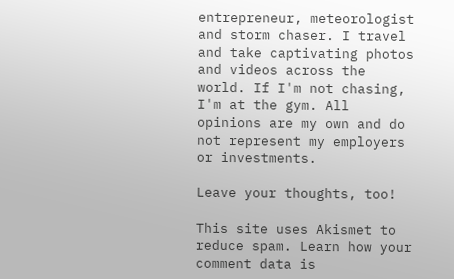entrepreneur, meteorologist and storm chaser. I travel and take captivating photos and videos across the world. If I'm not chasing, I'm at the gym. All opinions are my own and do not represent my employers or investments.

Leave your thoughts, too!

This site uses Akismet to reduce spam. Learn how your comment data is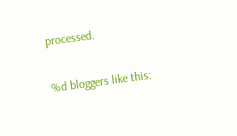processed.

%d bloggers like this: